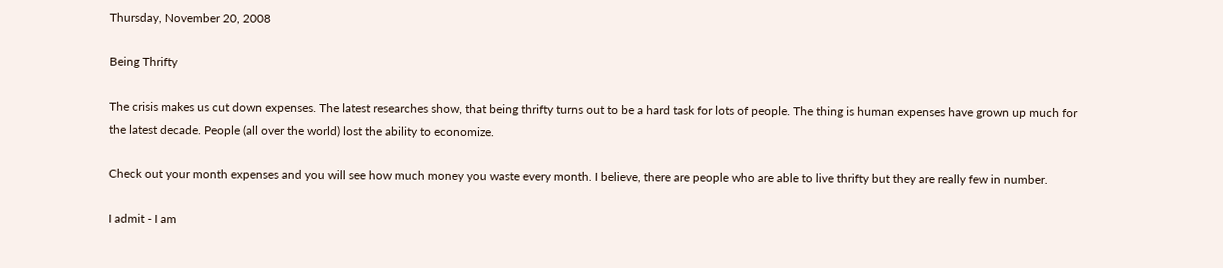Thursday, November 20, 2008

Being Thrifty

The crisis makes us cut down expenses. The latest researches show, that being thrifty turns out to be a hard task for lots of people. The thing is human expenses have grown up much for the latest decade. People (all over the world) lost the ability to economize.

Check out your month expenses and you will see how much money you waste every month. I believe, there are people who are able to live thrifty but they are really few in number.

I admit - I am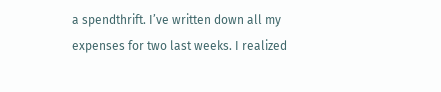a spendthrift. I’ve written down all my expenses for two last weeks. I realized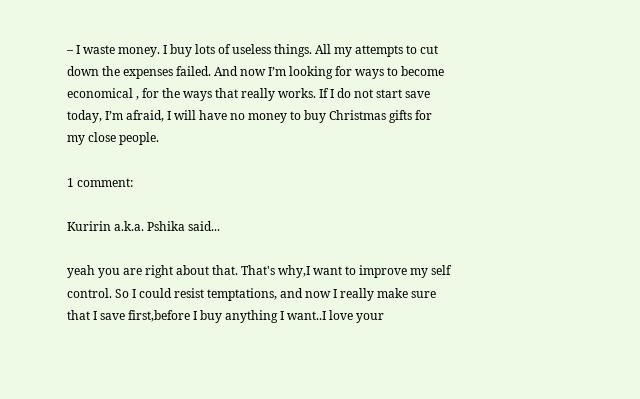– I waste money. I buy lots of useless things. All my attempts to cut down the expenses failed. And now I’m looking for ways to become economical , for the ways that really works. If I do not start save today, I’m afraid, I will have no money to buy Christmas gifts for my close people.

1 comment:

Kuririn a.k.a. Pshika said...

yeah you are right about that. That's why,I want to improve my self control. So I could resist temptations, and now I really make sure that I save first,before I buy anything I want..I love your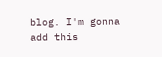blog. I'm gonna add this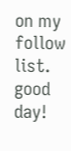on my follow list. good day!